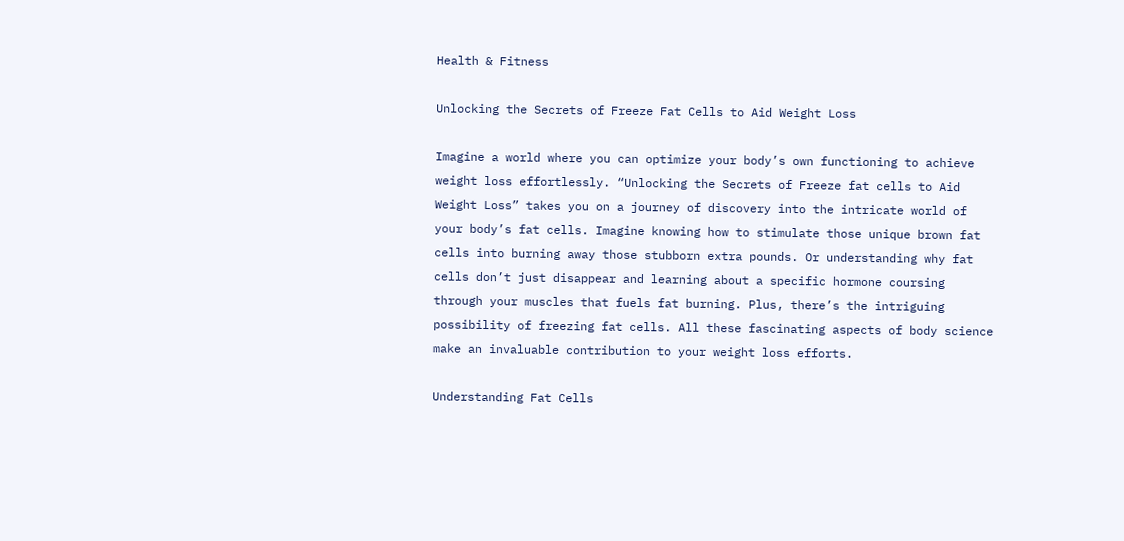Health & Fitness

Unlocking the Secrets of Freeze Fat Cells to Aid Weight Loss

Imagine a world where you can optimize your body’s own functioning to achieve weight loss effortlessly. “Unlocking the Secrets of Freeze fat cells to Aid Weight Loss” takes you on a journey of discovery into the intricate world of your body’s fat cells. Imagine knowing how to stimulate those unique brown fat cells into burning away those stubborn extra pounds. Or understanding why fat cells don’t just disappear and learning about a specific hormone coursing through your muscles that fuels fat burning. Plus, there’s the intriguing possibility of freezing fat cells. All these fascinating aspects of body science make an invaluable contribution to your weight loss efforts.

Understanding Fat Cells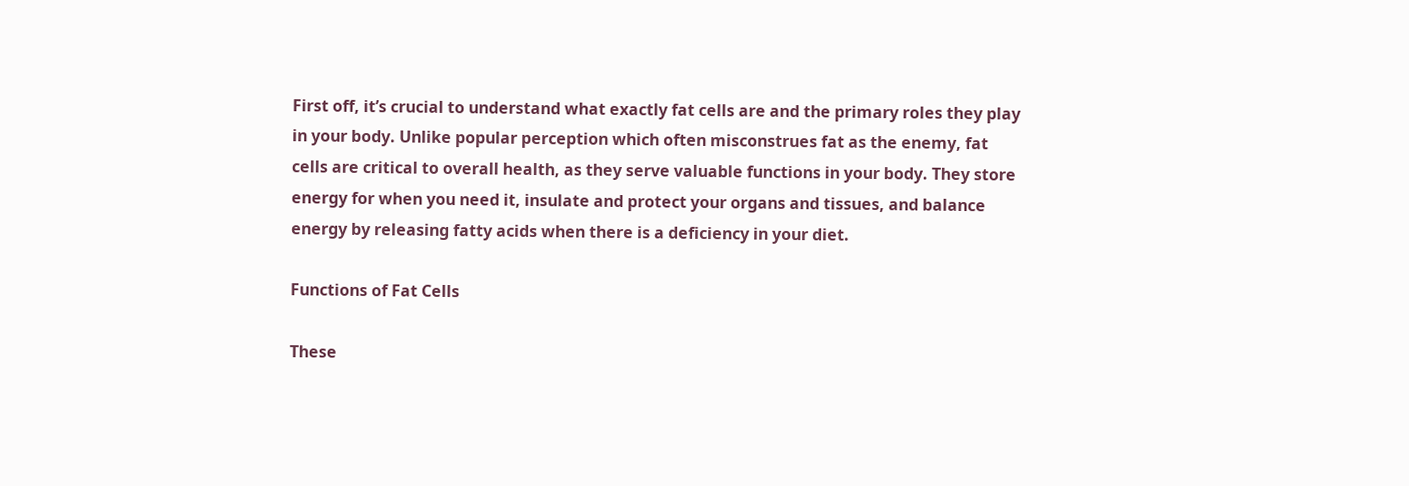First off, it’s crucial to understand what exactly fat cells are and the primary roles they play in your body. Unlike popular perception which often misconstrues fat as the enemy, fat cells are critical to overall health, as they serve valuable functions in your body. They store energy for when you need it, insulate and protect your organs and tissues, and balance energy by releasing fatty acids when there is a deficiency in your diet.

Functions of Fat Cells

These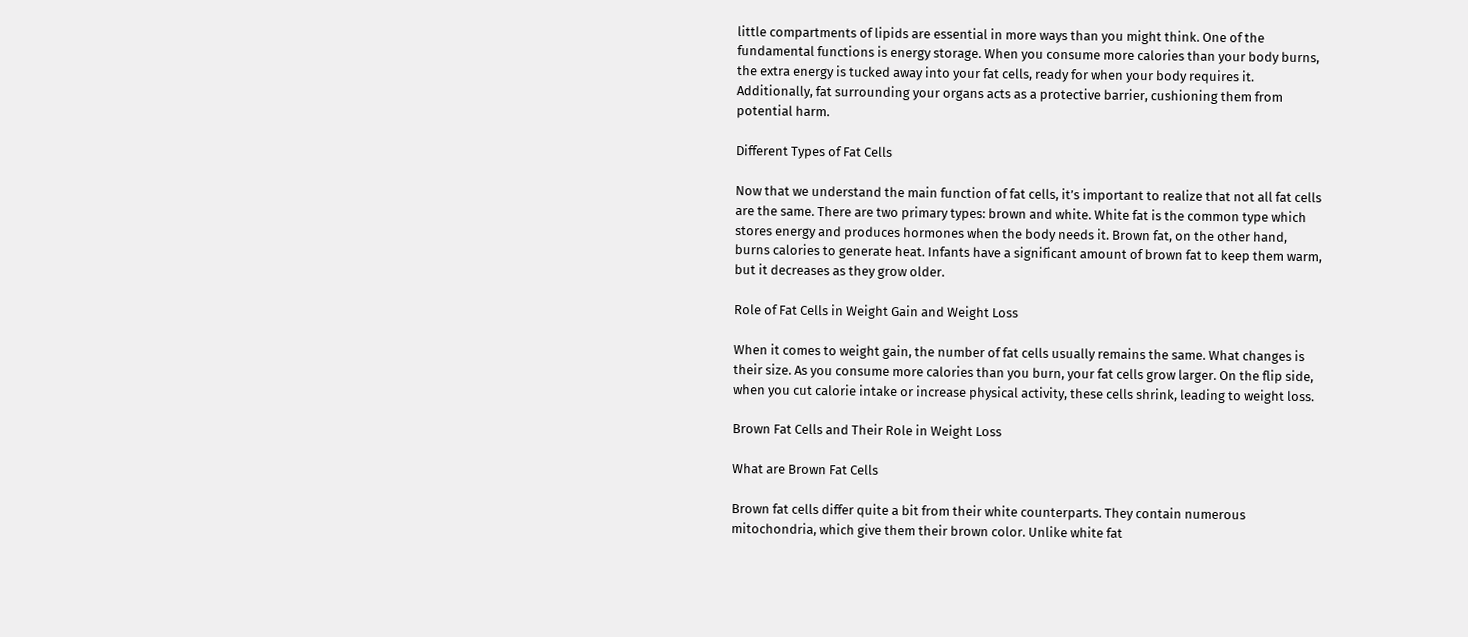little compartments of lipids are essential in more ways than you might think. One of the fundamental functions is energy storage. When you consume more calories than your body burns, the extra energy is tucked away into your fat cells, ready for when your body requires it. Additionally, fat surrounding your organs acts as a protective barrier, cushioning them from potential harm.

Different Types of Fat Cells

Now that we understand the main function of fat cells, it’s important to realize that not all fat cells are the same. There are two primary types: brown and white. White fat is the common type which stores energy and produces hormones when the body needs it. Brown fat, on the other hand, burns calories to generate heat. Infants have a significant amount of brown fat to keep them warm, but it decreases as they grow older.

Role of Fat Cells in Weight Gain and Weight Loss

When it comes to weight gain, the number of fat cells usually remains the same. What changes is their size. As you consume more calories than you burn, your fat cells grow larger. On the flip side, when you cut calorie intake or increase physical activity, these cells shrink, leading to weight loss.

Brown Fat Cells and Their Role in Weight Loss

What are Brown Fat Cells

Brown fat cells differ quite a bit from their white counterparts. They contain numerous mitochondria, which give them their brown color. Unlike white fat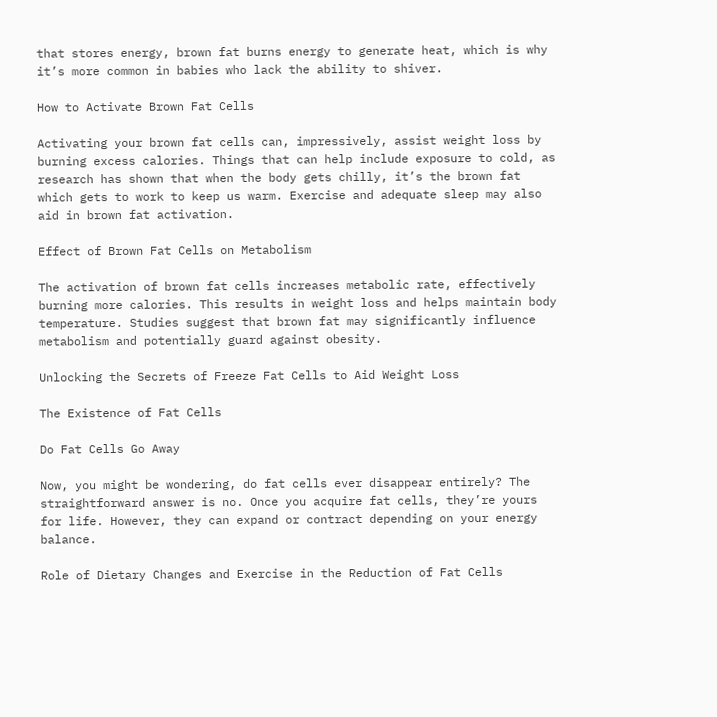that stores energy, brown fat burns energy to generate heat, which is why it’s more common in babies who lack the ability to shiver.

How to Activate Brown Fat Cells

Activating your brown fat cells can, impressively, assist weight loss by burning excess calories. Things that can help include exposure to cold, as research has shown that when the body gets chilly, it’s the brown fat which gets to work to keep us warm. Exercise and adequate sleep may also aid in brown fat activation.

Effect of Brown Fat Cells on Metabolism

The activation of brown fat cells increases metabolic rate, effectively burning more calories. This results in weight loss and helps maintain body temperature. Studies suggest that brown fat may significantly influence metabolism and potentially guard against obesity.

Unlocking the Secrets of Freeze Fat Cells to Aid Weight Loss

The Existence of Fat Cells

Do Fat Cells Go Away

Now, you might be wondering, do fat cells ever disappear entirely? The straightforward answer is no. Once you acquire fat cells, they’re yours for life. However, they can expand or contract depending on your energy balance.

Role of Dietary Changes and Exercise in the Reduction of Fat Cells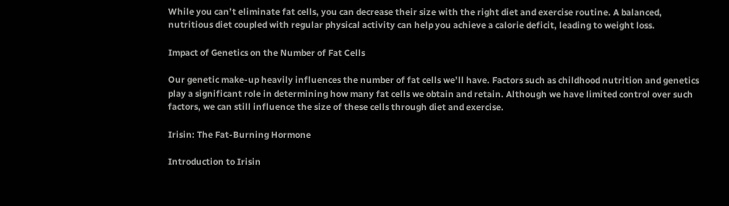While you can’t eliminate fat cells, you can decrease their size with the right diet and exercise routine. A balanced, nutritious diet coupled with regular physical activity can help you achieve a calorie deficit, leading to weight loss.

Impact of Genetics on the Number of Fat Cells

Our genetic make-up heavily influences the number of fat cells we’ll have. Factors such as childhood nutrition and genetics play a significant role in determining how many fat cells we obtain and retain. Although we have limited control over such factors, we can still influence the size of these cells through diet and exercise.

Irisin: The Fat-Burning Hormone

Introduction to Irisin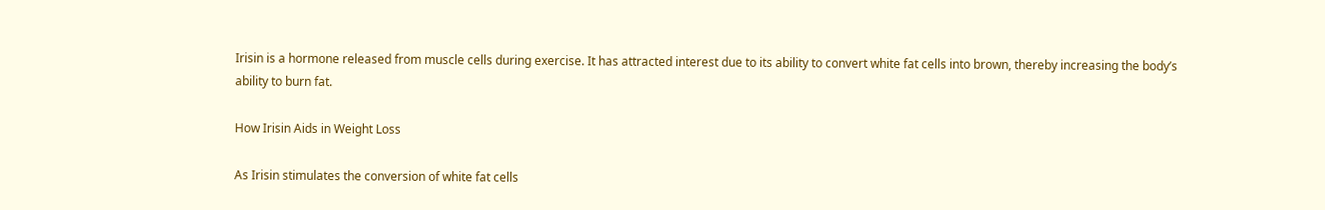Irisin is a hormone released from muscle cells during exercise. It has attracted interest due to its ability to convert white fat cells into brown, thereby increasing the body’s ability to burn fat.

How Irisin Aids in Weight Loss

As Irisin stimulates the conversion of white fat cells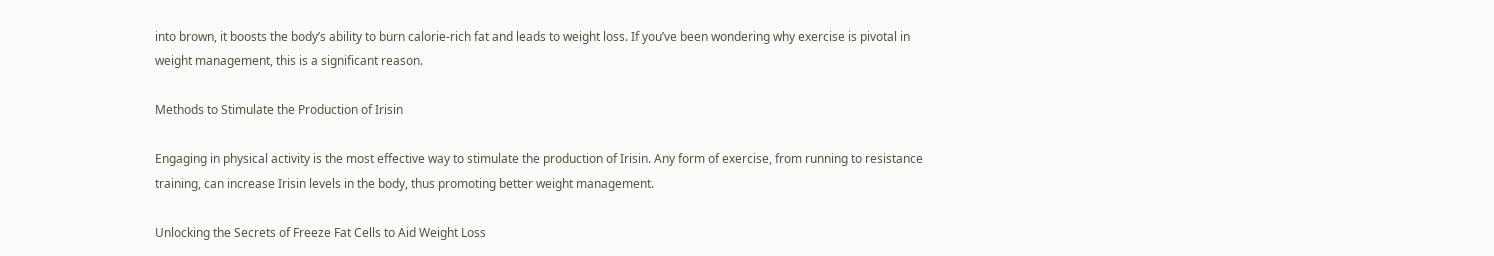into brown, it boosts the body’s ability to burn calorie-rich fat and leads to weight loss. If you’ve been wondering why exercise is pivotal in weight management, this is a significant reason.

Methods to Stimulate the Production of Irisin

Engaging in physical activity is the most effective way to stimulate the production of Irisin. Any form of exercise, from running to resistance training, can increase Irisin levels in the body, thus promoting better weight management.

Unlocking the Secrets of Freeze Fat Cells to Aid Weight Loss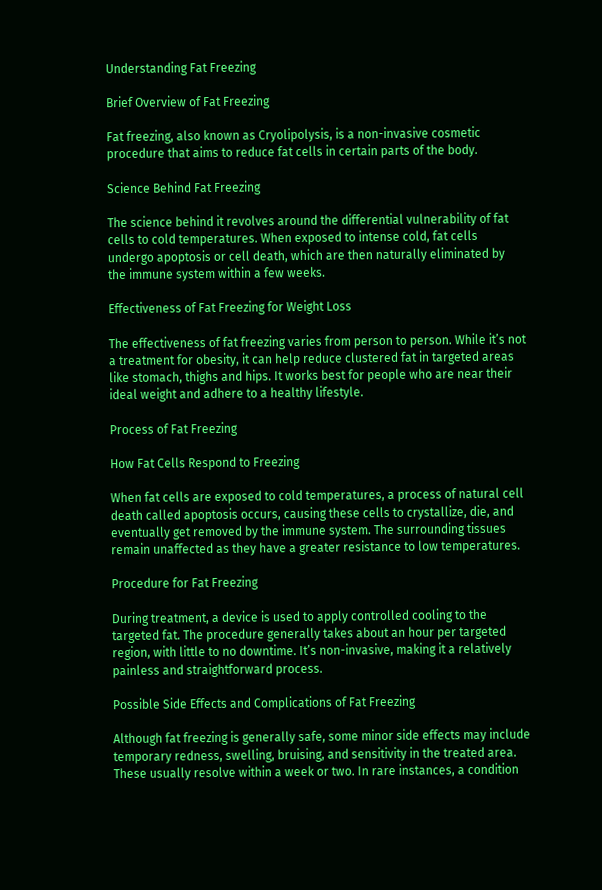Understanding Fat Freezing

Brief Overview of Fat Freezing

Fat freezing, also known as Cryolipolysis, is a non-invasive cosmetic procedure that aims to reduce fat cells in certain parts of the body.

Science Behind Fat Freezing

The science behind it revolves around the differential vulnerability of fat cells to cold temperatures. When exposed to intense cold, fat cells undergo apoptosis or cell death, which are then naturally eliminated by the immune system within a few weeks.

Effectiveness of Fat Freezing for Weight Loss

The effectiveness of fat freezing varies from person to person. While it’s not a treatment for obesity, it can help reduce clustered fat in targeted areas like stomach, thighs and hips. It works best for people who are near their ideal weight and adhere to a healthy lifestyle.

Process of Fat Freezing

How Fat Cells Respond to Freezing

When fat cells are exposed to cold temperatures, a process of natural cell death called apoptosis occurs, causing these cells to crystallize, die, and eventually get removed by the immune system. The surrounding tissues remain unaffected as they have a greater resistance to low temperatures.

Procedure for Fat Freezing

During treatment, a device is used to apply controlled cooling to the targeted fat. The procedure generally takes about an hour per targeted region, with little to no downtime. It’s non-invasive, making it a relatively painless and straightforward process.

Possible Side Effects and Complications of Fat Freezing

Although fat freezing is generally safe, some minor side effects may include temporary redness, swelling, bruising, and sensitivity in the treated area. These usually resolve within a week or two. In rare instances, a condition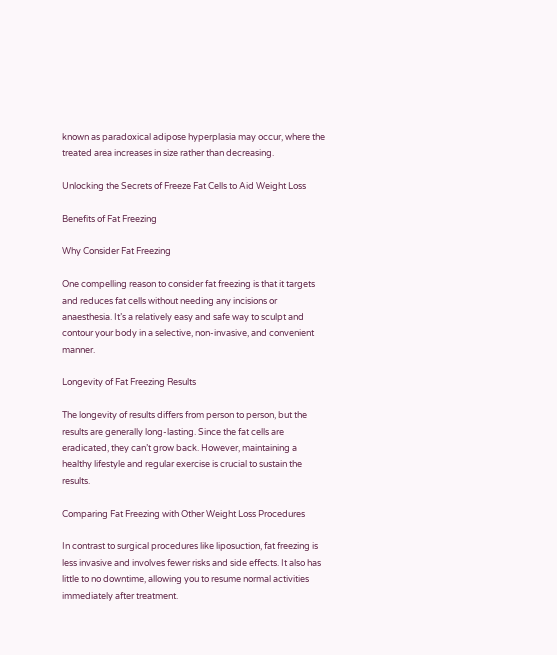known as paradoxical adipose hyperplasia may occur, where the treated area increases in size rather than decreasing.

Unlocking the Secrets of Freeze Fat Cells to Aid Weight Loss

Benefits of Fat Freezing

Why Consider Fat Freezing

One compelling reason to consider fat freezing is that it targets and reduces fat cells without needing any incisions or anaesthesia. It’s a relatively easy and safe way to sculpt and contour your body in a selective, non-invasive, and convenient manner.

Longevity of Fat Freezing Results

The longevity of results differs from person to person, but the results are generally long-lasting. Since the fat cells are eradicated, they can’t grow back. However, maintaining a healthy lifestyle and regular exercise is crucial to sustain the results.

Comparing Fat Freezing with Other Weight Loss Procedures

In contrast to surgical procedures like liposuction, fat freezing is less invasive and involves fewer risks and side effects. It also has little to no downtime, allowing you to resume normal activities immediately after treatment.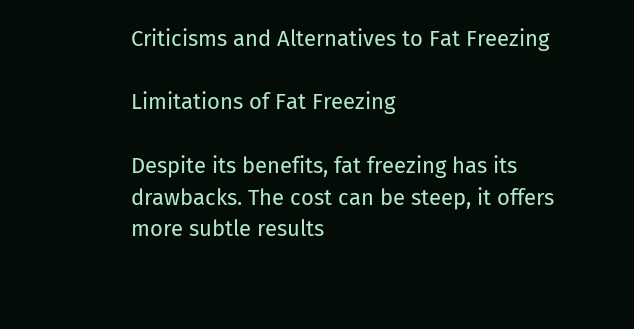Criticisms and Alternatives to Fat Freezing

Limitations of Fat Freezing

Despite its benefits, fat freezing has its drawbacks. The cost can be steep, it offers more subtle results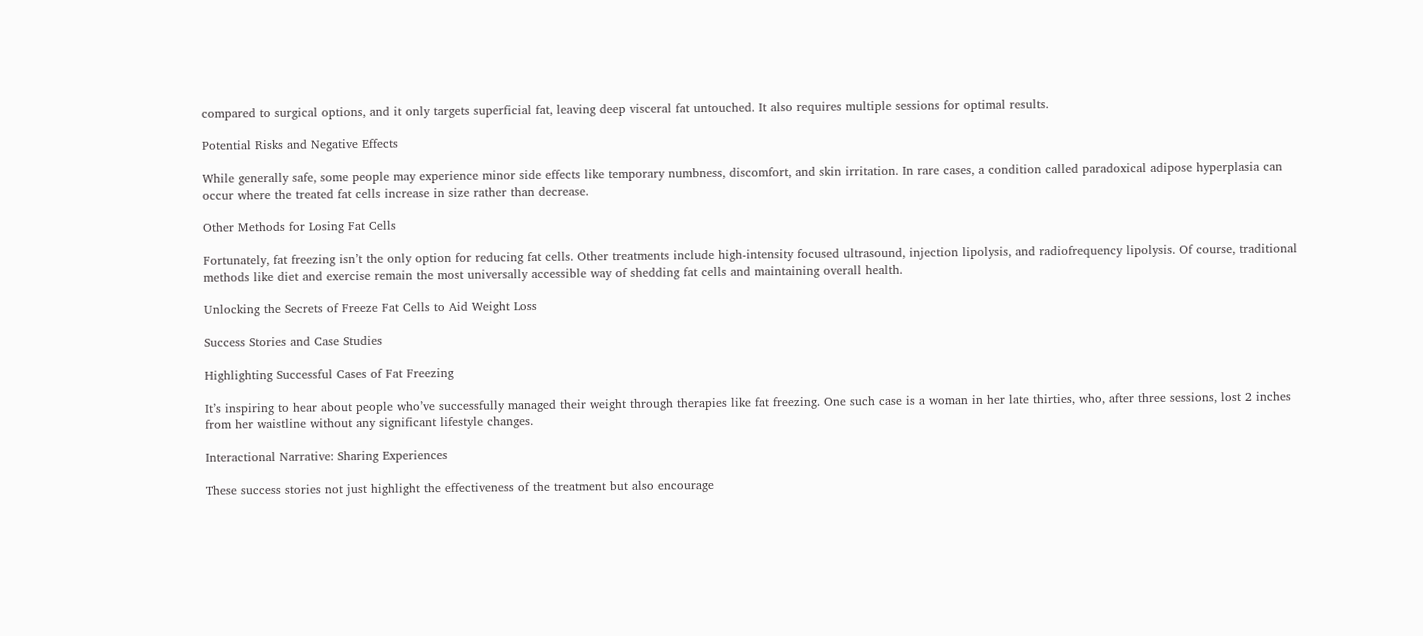compared to surgical options, and it only targets superficial fat, leaving deep visceral fat untouched. It also requires multiple sessions for optimal results.

Potential Risks and Negative Effects

While generally safe, some people may experience minor side effects like temporary numbness, discomfort, and skin irritation. In rare cases, a condition called paradoxical adipose hyperplasia can occur where the treated fat cells increase in size rather than decrease.

Other Methods for Losing Fat Cells

Fortunately, fat freezing isn’t the only option for reducing fat cells. Other treatments include high-intensity focused ultrasound, injection lipolysis, and radiofrequency lipolysis. Of course, traditional methods like diet and exercise remain the most universally accessible way of shedding fat cells and maintaining overall health.

Unlocking the Secrets of Freeze Fat Cells to Aid Weight Loss

Success Stories and Case Studies

Highlighting Successful Cases of Fat Freezing

It’s inspiring to hear about people who’ve successfully managed their weight through therapies like fat freezing. One such case is a woman in her late thirties, who, after three sessions, lost 2 inches from her waistline without any significant lifestyle changes.

Interactional Narrative: Sharing Experiences

These success stories not just highlight the effectiveness of the treatment but also encourage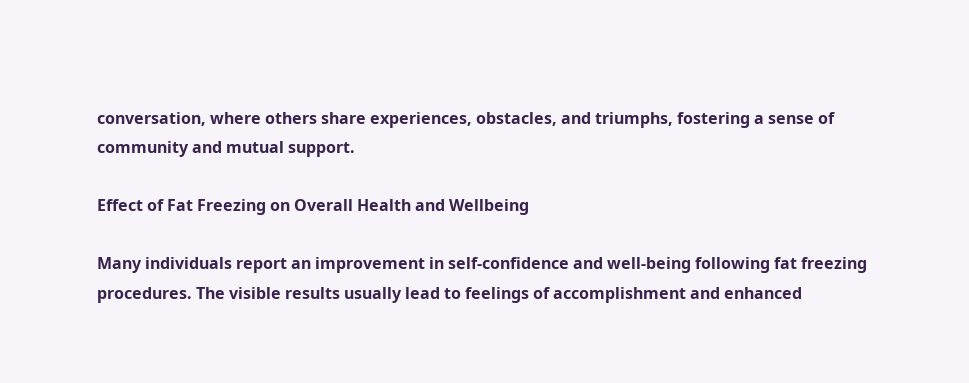conversation, where others share experiences, obstacles, and triumphs, fostering a sense of community and mutual support.

Effect of Fat Freezing on Overall Health and Wellbeing

Many individuals report an improvement in self-confidence and well-being following fat freezing procedures. The visible results usually lead to feelings of accomplishment and enhanced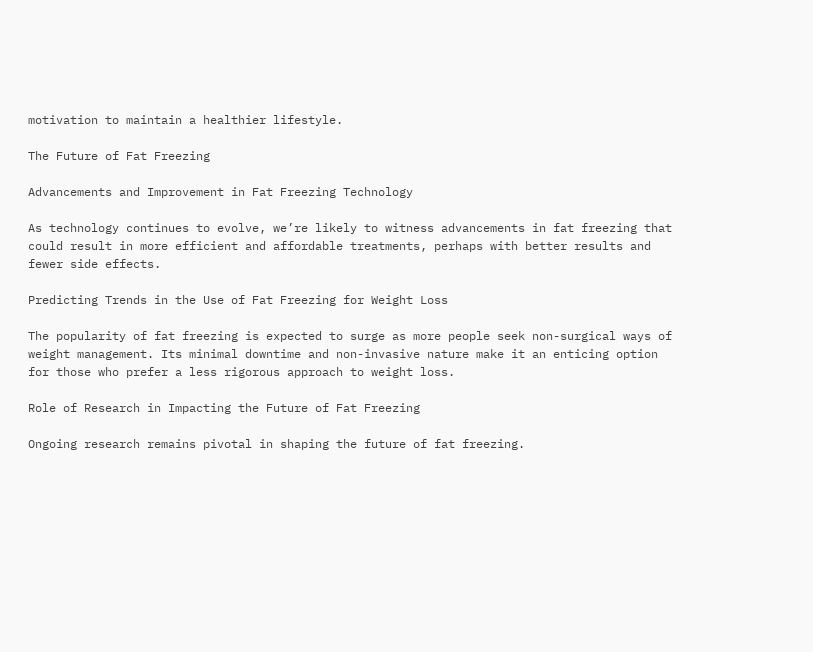motivation to maintain a healthier lifestyle.

The Future of Fat Freezing

Advancements and Improvement in Fat Freezing Technology

As technology continues to evolve, we’re likely to witness advancements in fat freezing that could result in more efficient and affordable treatments, perhaps with better results and fewer side effects.

Predicting Trends in the Use of Fat Freezing for Weight Loss

The popularity of fat freezing is expected to surge as more people seek non-surgical ways of weight management. Its minimal downtime and non-invasive nature make it an enticing option for those who prefer a less rigorous approach to weight loss.

Role of Research in Impacting the Future of Fat Freezing

Ongoing research remains pivotal in shaping the future of fat freezing.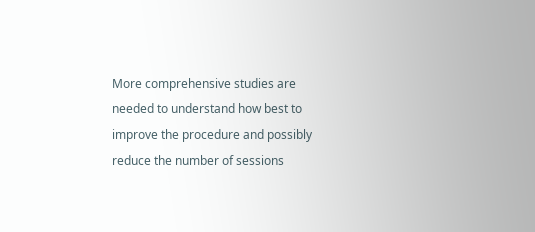More comprehensive studies are needed to understand how best to improve the procedure and possibly reduce the number of sessions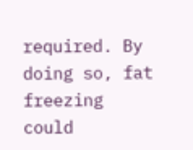required. By doing so, fat freezing could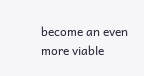become an even more viable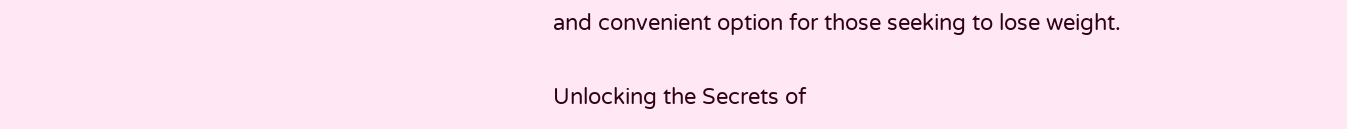and convenient option for those seeking to lose weight.

Unlocking the Secrets of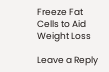Freeze Fat Cells to Aid Weight Loss

Leave a Reply